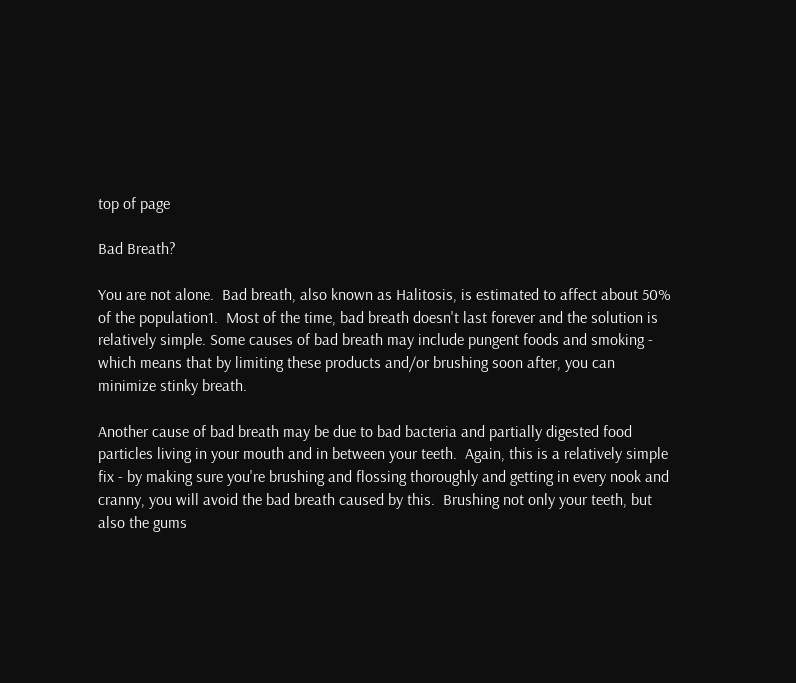top of page

Bad Breath?

You are not alone.  Bad breath, also known as Halitosis, is estimated to affect about 50% of the population1.  Most of the time, bad breath doesn't last forever and the solution is relatively simple. Some causes of bad breath may include pungent foods and smoking - which means that by limiting these products and/or brushing soon after, you can minimize stinky breath.

Another cause of bad breath may be due to bad bacteria and partially digested food particles living in your mouth and in between your teeth.  Again, this is a relatively simple fix - by making sure you're brushing and flossing thoroughly and getting in every nook and cranny, you will avoid the bad breath caused by this.  Brushing not only your teeth, but also the gums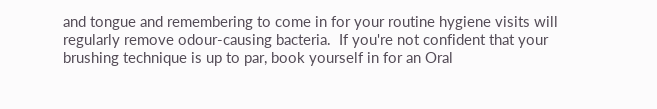and tongue and remembering to come in for your routine hygiene visits will regularly remove odour-causing bacteria.  If you're not confident that your brushing technique is up to par, book yourself in for an Oral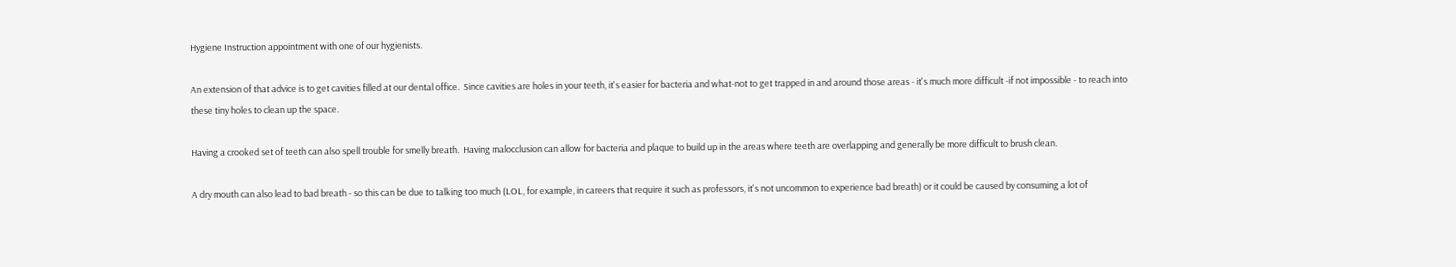Hygiene Instruction appointment with one of our hygienists.

An extension of that advice is to get cavities filled at our dental office.  Since cavities are holes in your teeth, it's easier for bacteria and what-not to get trapped in and around those areas - it's much more difficult -if not impossible - to reach into these tiny holes to clean up the space.

Having a crooked set of teeth can also spell trouble for smelly breath.  Having malocclusion can allow for bacteria and plaque to build up in the areas where teeth are overlapping and generally be more difficult to brush clean.

A dry mouth can also lead to bad breath - so this can be due to talking too much (LOL, for example, in careers that require it such as professors, it's not uncommon to experience bad breath) or it could be caused by consuming a lot of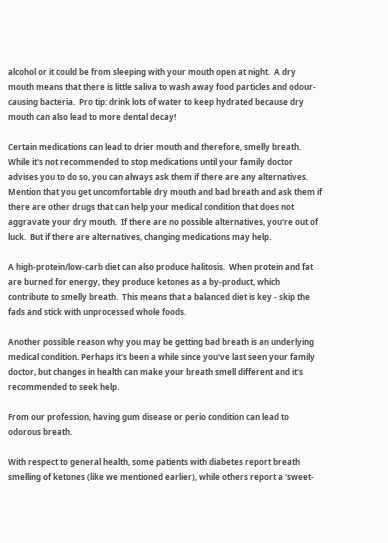alcohol or it could be from sleeping with your mouth open at night.  A dry mouth means that there is little saliva to wash away food particles and odour-causing bacteria.  Pro tip: drink lots of water to keep hydrated because dry mouth can also lead to more dental decay!

Certain medications can lead to drier mouth and therefore, smelly breath.  While it's not recommended to stop medications until your family doctor advises you to do so, you can always ask them if there are any alternatives.  Mention that you get uncomfortable dry mouth and bad breath and ask them if there are other drugs that can help your medical condition that does not aggravate your dry mouth.  If there are no possible alternatives, you're out of luck.  But if there are alternatives, changing medications may help.

A high-protein/low-carb diet can also produce halitosis.  When protein and fat are burned for energy, they produce ketones as a by-product, which contribute to smelly breath.  This means that a balanced diet is key - skip the fads and stick with unprocessed whole foods.

Another possible reason why you may be getting bad breath is an underlying medical condition. Perhaps it's been a while since you've last seen your family doctor, but changes in health can make your breath smell different and it's recommended to seek help.

From our profession, having gum disease or perio condition can lead to odorous breath.

With respect to general health, some patients with diabetes report breath smelling of ketones (like we mentioned earlier), while others report a 'sweet-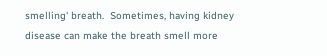smelling' breath.  Sometimes, having kidney disease can make the breath smell more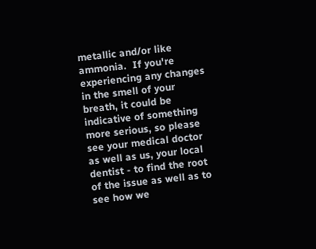metallic and/or like ammonia.  If you're experiencing any changes in the smell of your breath, it could be indicative of something more serious, so please see your medical doctor as well as us, your local dentist - to find the root of the issue as well as to see how we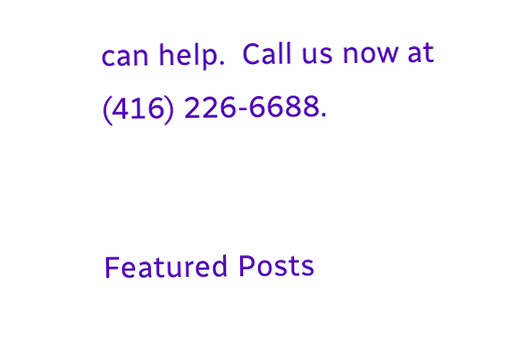can help.  Call us now at (416) 226-6688.


Featured Posts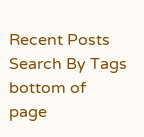Recent Posts
Search By Tags
bottom of page